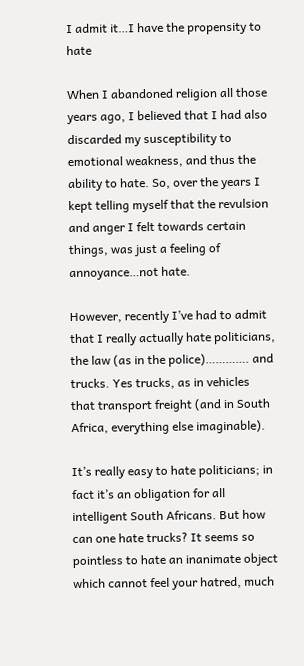I admit it…I have the propensity to hate

When I abandoned religion all those years ago, I believed that I had also discarded my susceptibility to emotional weakness, and thus the ability to hate. So, over the years I kept telling myself that the revulsion and anger I felt towards certain things, was just a feeling of annoyance…not hate.

However, recently I’ve had to admit that I really actually hate politicians, the law (as in the police)…………. and trucks. Yes trucks, as in vehicles that transport freight (and in South Africa, everything else imaginable).

It’s really easy to hate politicians; in fact it’s an obligation for all intelligent South Africans. But how can one hate trucks? It seems so pointless to hate an inanimate object which cannot feel your hatred, much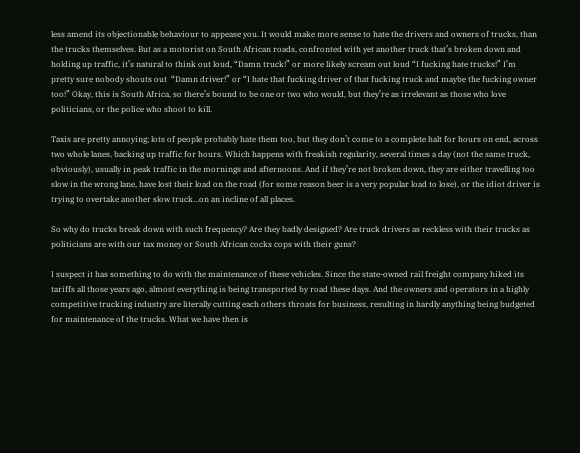less amend its objectionable behaviour to appease you. It would make more sense to hate the drivers and owners of trucks, than the trucks themselves. But as a motorist on South African roads, confronted with yet another truck that’s broken down and holding up traffic, it’s natural to think out loud, “Damn truck!” or more likely scream out loud “I fucking hate trucks!” I’m pretty sure nobody shouts out  “Damn driver!” or “I hate that fucking driver of that fucking truck and maybe the fucking owner too!” Okay, this is South Africa, so there’s bound to be one or two who would, but they’re as irrelevant as those who love politicians, or the police who shoot to kill.

Taxis are pretty annoying; lots of people probably hate them too, but they don’t come to a complete halt for hours on end, across two whole lanes, backing up traffic for hours. Which happens with freakish regularity, several times a day (not the same truck, obviously), usually in peak traffic in the mornings and afternoons. And if they’re not broken down, they are either travelling too slow in the wrong lane, have lost their load on the road (for some reason beer is a very popular load to lose), or the idiot driver is trying to overtake another slow truck…on an incline of all places.

So why do trucks break down with such frequency? Are they badly designed? Are truck drivers as reckless with their trucks as politicians are with our tax money or South African cocks cops with their guns?

I suspect it has something to do with the maintenance of these vehicles. Since the state-owned rail freight company hiked its tariffs all those years ago, almost everything is being transported by road these days. And the owners and operators in a highly competitive trucking industry are literally cutting each others throats for business, resulting in hardly anything being budgeted for maintenance of the trucks. What we have then is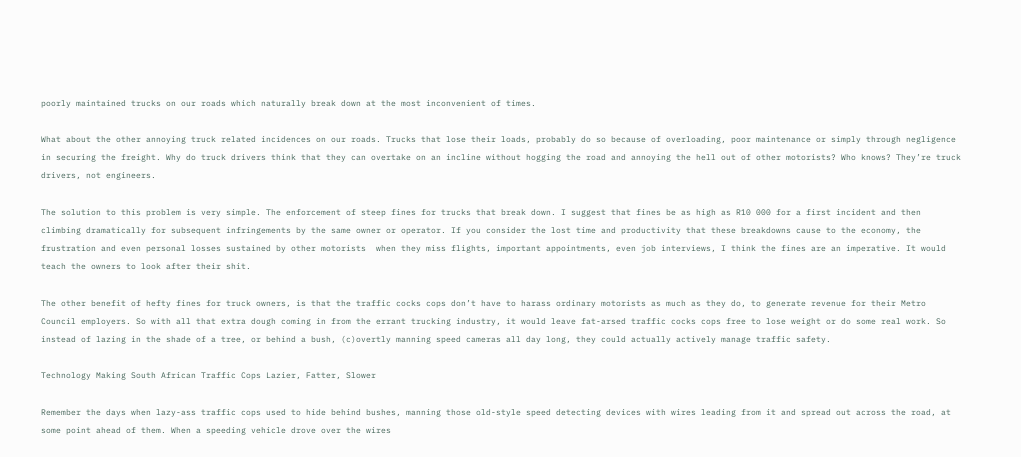poorly maintained trucks on our roads which naturally break down at the most inconvenient of times.

What about the other annoying truck related incidences on our roads. Trucks that lose their loads, probably do so because of overloading, poor maintenance or simply through negligence in securing the freight. Why do truck drivers think that they can overtake on an incline without hogging the road and annoying the hell out of other motorists? Who knows? They’re truck drivers, not engineers.

The solution to this problem is very simple. The enforcement of steep fines for trucks that break down. I suggest that fines be as high as R10 000 for a first incident and then climbing dramatically for subsequent infringements by the same owner or operator. If you consider the lost time and productivity that these breakdowns cause to the economy, the frustration and even personal losses sustained by other motorists  when they miss flights, important appointments, even job interviews, I think the fines are an imperative. It would teach the owners to look after their shit.

The other benefit of hefty fines for truck owners, is that the traffic cocks cops don’t have to harass ordinary motorists as much as they do, to generate revenue for their Metro Council employers. So with all that extra dough coming in from the errant trucking industry, it would leave fat-arsed traffic cocks cops free to lose weight or do some real work. So instead of lazing in the shade of a tree, or behind a bush, (c)overtly manning speed cameras all day long, they could actually actively manage traffic safety.

Technology Making South African Traffic Cops Lazier, Fatter, Slower

Remember the days when lazy-ass traffic cops used to hide behind bushes, manning those old-style speed detecting devices with wires leading from it and spread out across the road, at some point ahead of them. When a speeding vehicle drove over the wires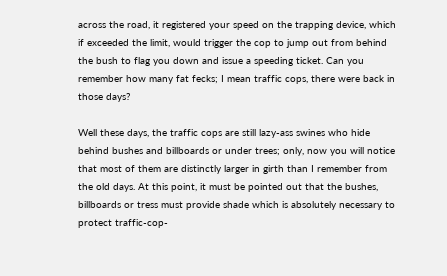across the road, it registered your speed on the trapping device, which if exceeded the limit, would trigger the cop to jump out from behind the bush to flag you down and issue a speeding ticket. Can you remember how many fat fecks; I mean traffic cops, there were back in those days?

Well these days, the traffic cops are still lazy-ass swines who hide behind bushes and billboards or under trees; only, now you will notice that most of them are distinctly larger in girth than I remember from the old days. At this point, it must be pointed out that the bushes, billboards or tress must provide shade which is absolutely necessary to protect traffic-cop-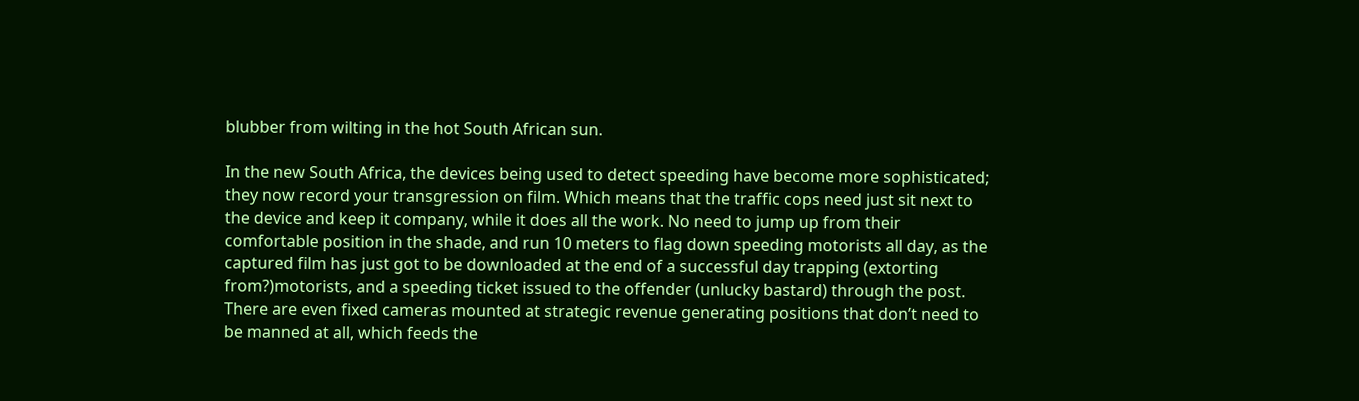blubber from wilting in the hot South African sun.

In the new South Africa, the devices being used to detect speeding have become more sophisticated; they now record your transgression on film. Which means that the traffic cops need just sit next to the device and keep it company, while it does all the work. No need to jump up from their comfortable position in the shade, and run 10 meters to flag down speeding motorists all day, as the captured film has just got to be downloaded at the end of a successful day trapping (extorting from?)motorists, and a speeding ticket issued to the offender (unlucky bastard) through the post. There are even fixed cameras mounted at strategic revenue generating positions that don’t need to be manned at all, which feeds the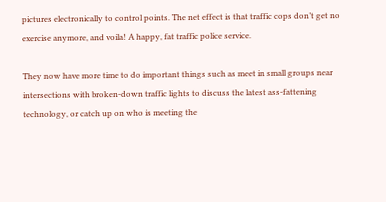pictures electronically to control points. The net effect is that traffic cops don’t get no exercise anymore, and voila! A happy, fat traffic police service.

They now have more time to do important things such as meet in small groups near intersections with broken-down traffic lights to discuss the latest ass-fattening technology, or catch up on who is meeting the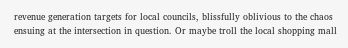revenue generation targets for local councils, blissfully oblivious to the chaos ensuing at the intersection in question. Or maybe troll the local shopping mall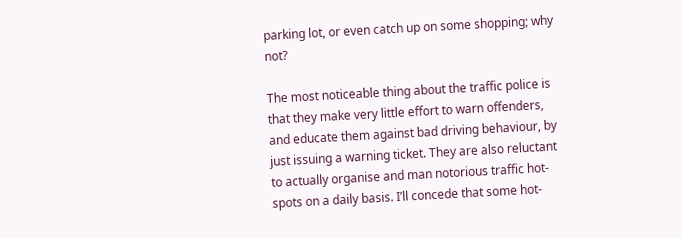parking lot, or even catch up on some shopping; why not?

The most noticeable thing about the traffic police is that they make very little effort to warn offenders, and educate them against bad driving behaviour, by just issuing a warning ticket. They are also reluctant to actually organise and man notorious traffic hot-spots on a daily basis. I’ll concede that some hot-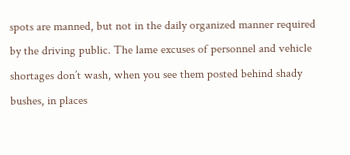spots are manned, but not in the daily organized manner required by the driving public. The lame excuses of personnel and vehicle shortages don’t wash, when you see them posted behind shady bushes, in places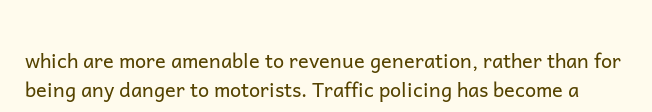which are more amenable to revenue generation, rather than for being any danger to motorists. Traffic policing has become a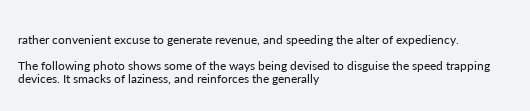rather convenient excuse to generate revenue, and speeding the alter of expediency.

The following photo shows some of the ways being devised to disguise the speed trapping devices. It smacks of laziness, and reinforces the generally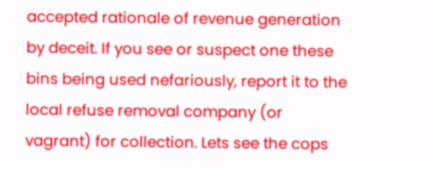accepted rationale of revenue generation by deceit. If you see or suspect one these bins being used nefariously, report it to the local refuse removal company (or vagrant) for collection. Lets see the cops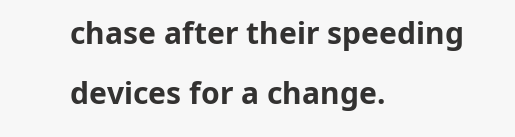chase after their speeding devices for a change.